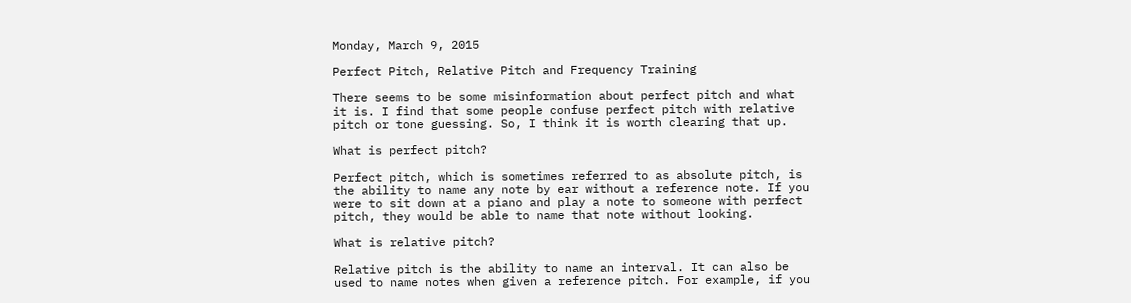Monday, March 9, 2015

Perfect Pitch, Relative Pitch and Frequency Training

There seems to be some misinformation about perfect pitch and what it is. I find that some people confuse perfect pitch with relative pitch or tone guessing. So, I think it is worth clearing that up.

What is perfect pitch?

Perfect pitch, which is sometimes referred to as absolute pitch, is the ability to name any note by ear without a reference note. If you were to sit down at a piano and play a note to someone with perfect pitch, they would be able to name that note without looking.

What is relative pitch?

Relative pitch is the ability to name an interval. It can also be used to name notes when given a reference pitch. For example, if you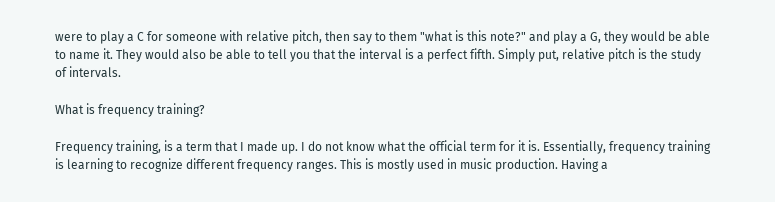were to play a C for someone with relative pitch, then say to them "what is this note?" and play a G, they would be able to name it. They would also be able to tell you that the interval is a perfect fifth. Simply put, relative pitch is the study of intervals.

What is frequency training?

Frequency training, is a term that I made up. I do not know what the official term for it is. Essentially, frequency training is learning to recognize different frequency ranges. This is mostly used in music production. Having a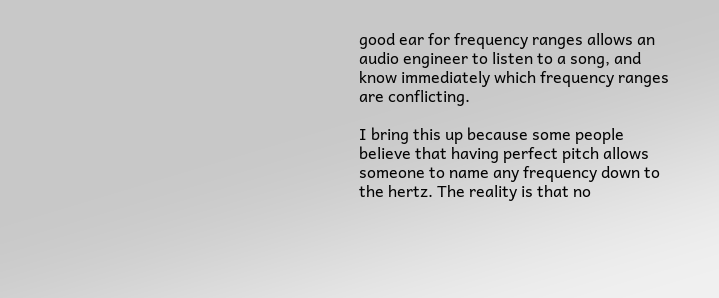good ear for frequency ranges allows an audio engineer to listen to a song, and know immediately which frequency ranges are conflicting.

I bring this up because some people believe that having perfect pitch allows someone to name any frequency down to the hertz. The reality is that no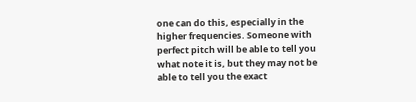one can do this, especially in the higher frequencies. Someone with perfect pitch will be able to tell you what note it is, but they may not be able to tell you the exact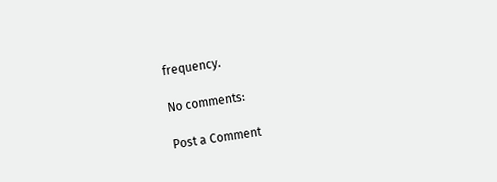frequency.

No comments:

Post a Comment